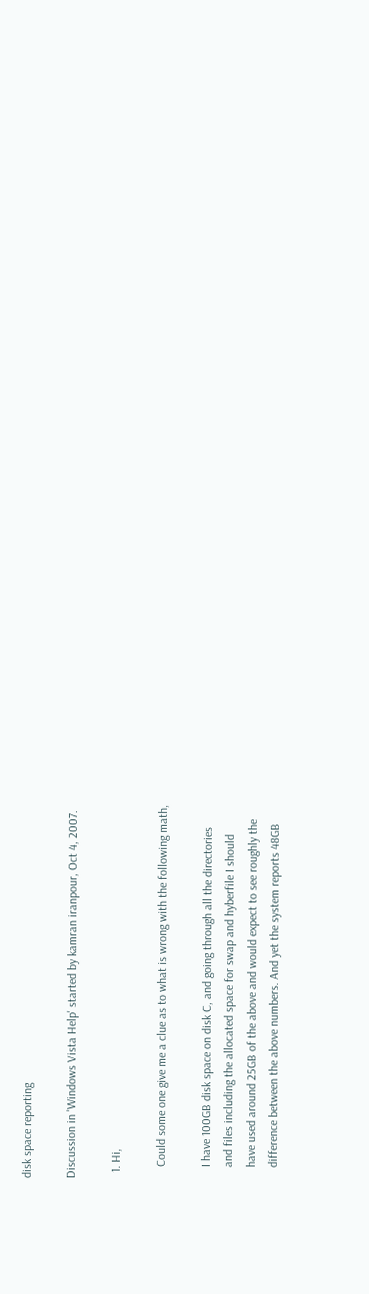disk space reporting

Discussion in 'Windows Vista Help' started by kamran iranpour, Oct 4, 2007.

  1. Hi,

    Could some one give me a clue as to what is wrong with the following math,

    I have 100GB disk space on disk C, and going through all the directories
    and files including the allocated space for swap and hyberfile I should
    have used around 25GB of the above and would expect to see roughly the
    difference between the above numbers. And yet the system reports 48GB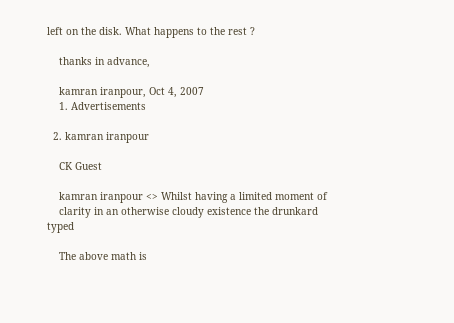left on the disk. What happens to the rest ?

    thanks in advance,

    kamran iranpour, Oct 4, 2007
    1. Advertisements

  2. kamran iranpour

    CK Guest

    kamran iranpour <> Whilst having a limited moment of
    clarity in an otherwise cloudy existence the drunkard typed

    The above math is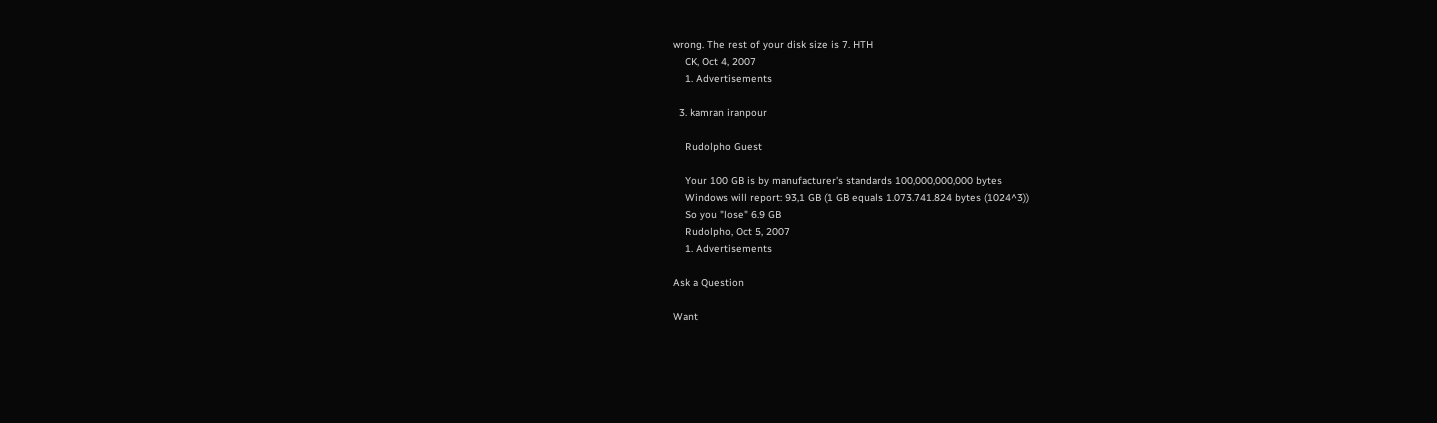wrong. The rest of your disk size is 7. HTH
    CK, Oct 4, 2007
    1. Advertisements

  3. kamran iranpour

    Rudolpho Guest

    Your 100 GB is by manufacturer's standards 100,000,000,000 bytes
    Windows will report: 93,1 GB (1 GB equals 1.073.741.824 bytes (1024^3))
    So you "lose" 6.9 GB
    Rudolpho, Oct 5, 2007
    1. Advertisements

Ask a Question

Want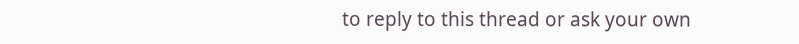to reply to this thread or ask your own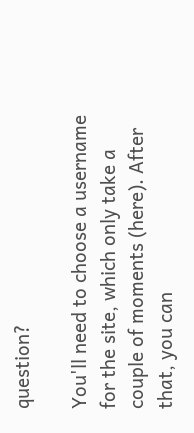question?

You'll need to choose a username for the site, which only take a couple of moments (here). After that, you can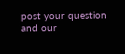post your question and our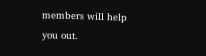members will help you out.